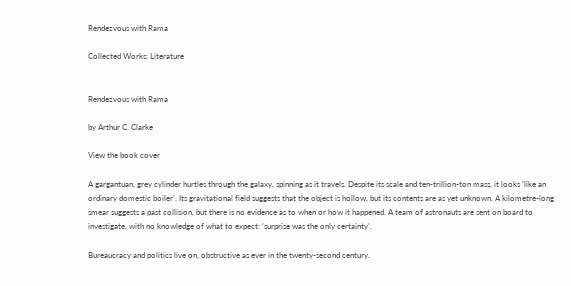Rendezvous with Rama

Collected Works: Literature


Rendezvous with Rama

by Arthur C. Clarke

View the book cover

A gargantuan, grey cylinder hurtles through the galaxy, spinning as it travels. Despite its scale and ten-trillion-ton mass, it looks ‘like an ordinary domestic boiler’. Its gravitational field suggests that the object is hollow, but its contents are as yet unknown. A kilometre-long smear suggests a past collision, but there is no evidence as to when or how it happened. A team of astronauts are sent on board to investigate, with no knowledge of what to expect: ‘surprise was the only certainty’.

Bureaucracy and politics live on, obstructive as ever in the twenty-second century.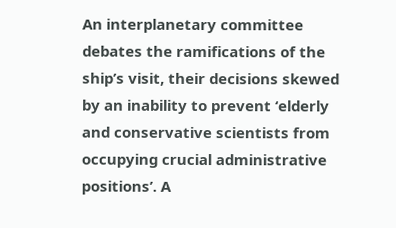An interplanetary committee debates the ramifications of the ship’s visit, their decisions skewed by an inability to prevent ‘elderly and conservative scientists from occupying crucial administrative positions’. A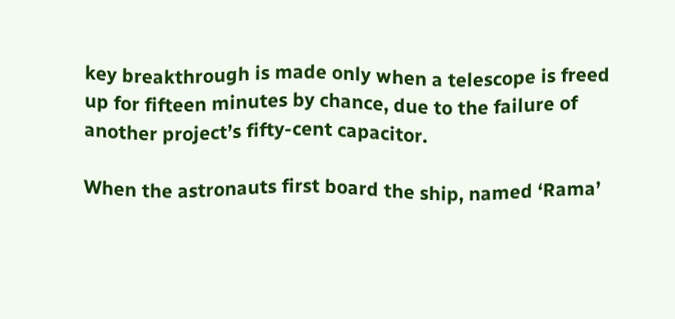key breakthrough is made only when a telescope is freed up for fifteen minutes by chance, due to the failure of another project’s fifty-cent capacitor.

When the astronauts first board the ship, named ‘Rama’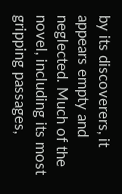by its discoverers, it appears empty and neglected. Much of the novel, including its most gripping passages,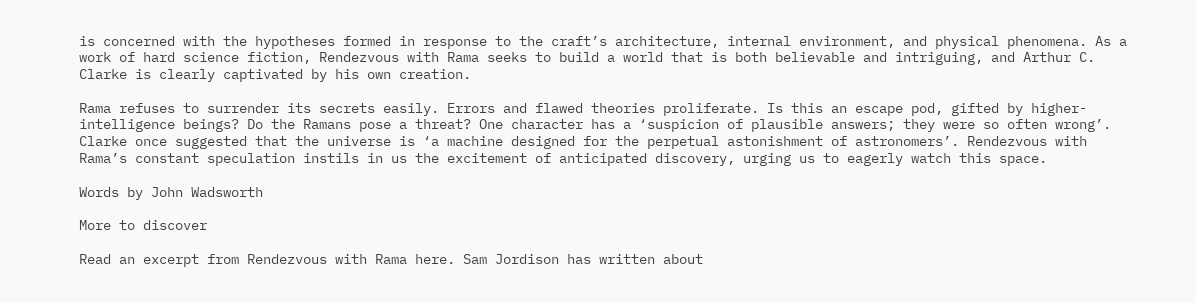is concerned with the hypotheses formed in response to the craft’s architecture, internal environment, and physical phenomena. As a work of hard science fiction, Rendezvous with Rama seeks to build a world that is both believable and intriguing, and Arthur C. Clarke is clearly captivated by his own creation.

Rama refuses to surrender its secrets easily. Errors and flawed theories proliferate. Is this an escape pod, gifted by higher-intelligence beings? Do the Ramans pose a threat? One character has a ‘suspicion of plausible answers; they were so often wrong’. Clarke once suggested that the universe is ‘a machine designed for the perpetual astonishment of astronomers’. Rendezvous with Rama’s constant speculation instils in us the excitement of anticipated discovery, urging us to eagerly watch this space.

Words by John Wadsworth

More to discover

Read an excerpt from Rendezvous with Rama here. Sam Jordison has written about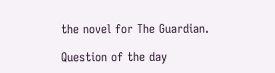the novel for The Guardian.

Question of the day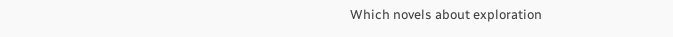Which novels about exploration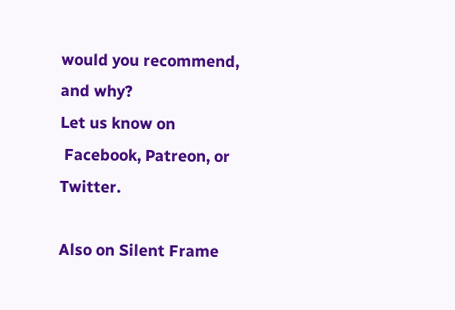would you recommend, and why?
Let us know on
 Facebook, Patreon, or Twitter.

Also on Silent Frame